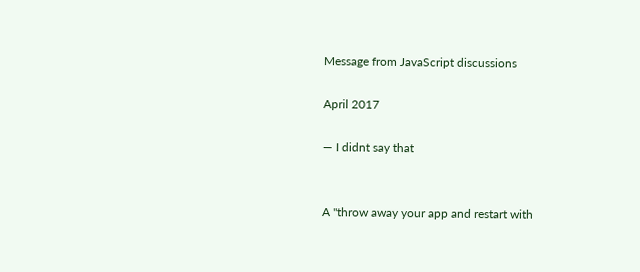Message from JavaScript discussions

April 2017

— I didnt say that


A "throw away your app and restart with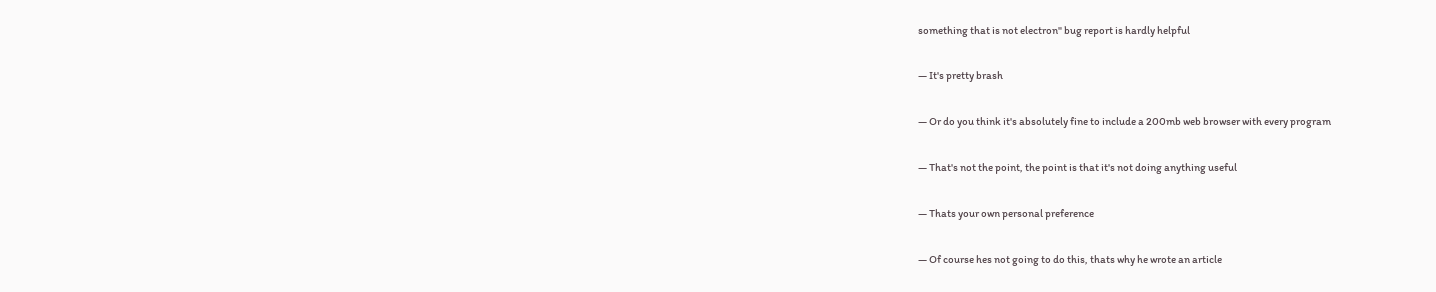something that is not electron" bug report is hardly helpful

— It's pretty brash

— Or do you think it's absolutely fine to include a 200mb web browser with every program

— That's not the point, the point is that it's not doing anything useful

— Thats your own personal preference

— Of course hes not going to do this, thats why he wrote an article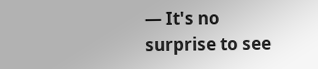— It's no surprise to see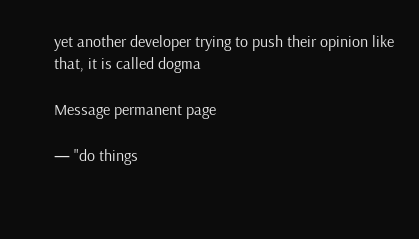yet another developer trying to push their opinion like that, it is called dogma

Message permanent page

— "do things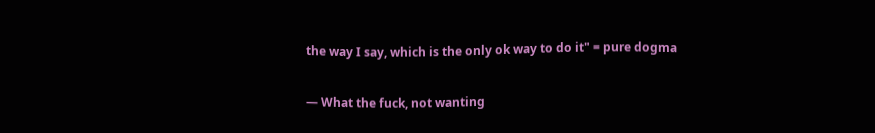the way I say, which is the only ok way to do it" = pure dogma

— What the fuck, not wanting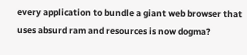every application to bundle a giant web browser that uses absurd ram and resources is now dogma?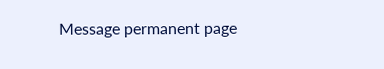Message permanent page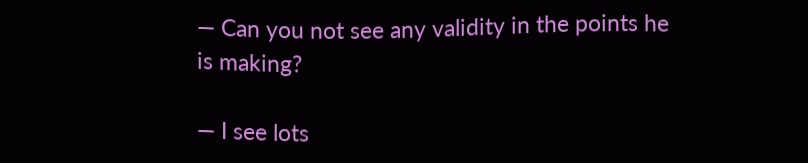— Can you not see any validity in the points he is making?

— I see lots